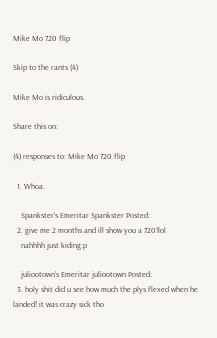Mike Mo 720 flip

Skip to the rants (4)

Mike Mo is ridiculous.

Share this on:

(4) responses to: Mike Mo 720 flip

  1. Whoa.

    Spankster's Emeritar Spankster Posted:
  2. give me 2 months and ill show you a 720!lol
    nahhhh just kiding:p

    juliootown's Emeritar juliootown Posted:
  3. holy shit did u see how much the plys flexed when he landed! it was crazy sick tho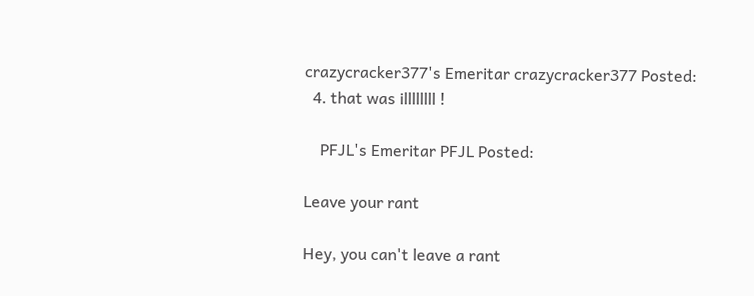crazycracker377's Emeritar crazycracker377 Posted:
  4. that was illllllll !

    PFJL's Emeritar PFJL Posted:

Leave your rant

Hey, you can't leave a rant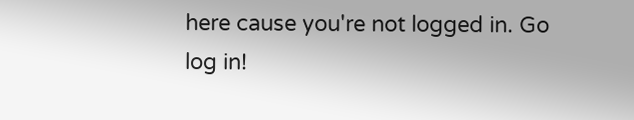here cause you're not logged in. Go log in!